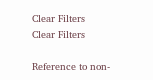Clear Filters
Clear Filters

Reference to non-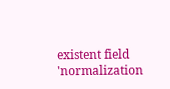existent field 'normalization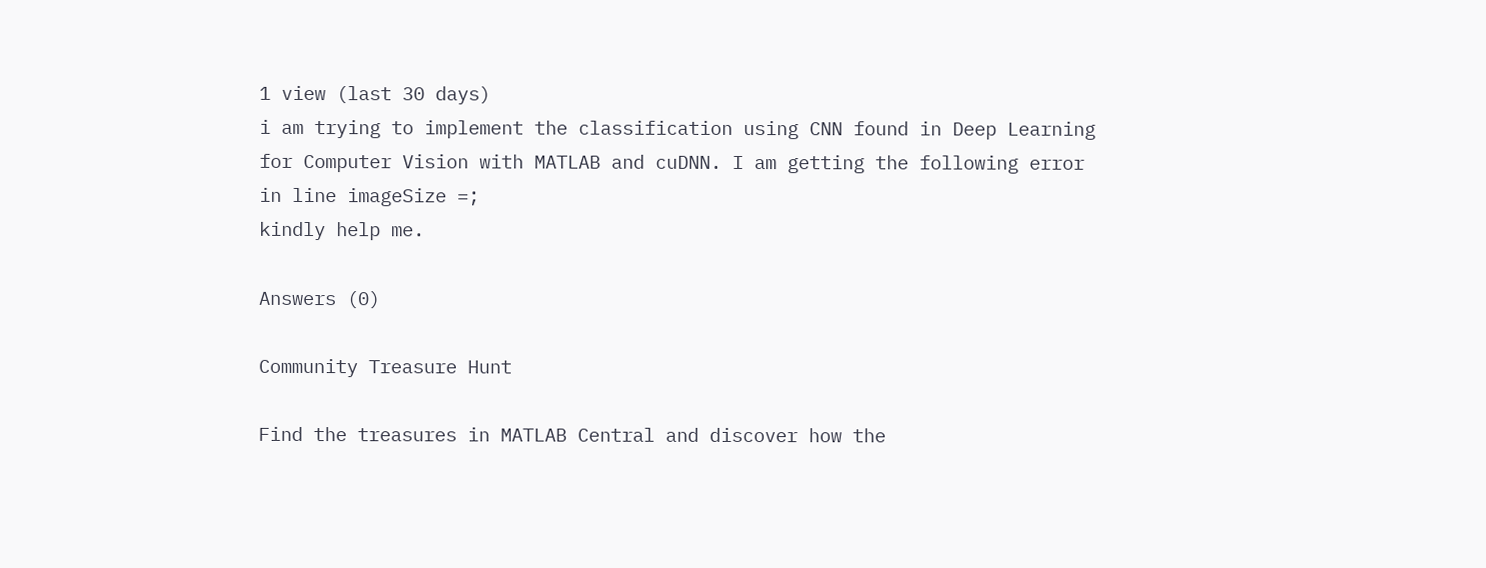1 view (last 30 days)
i am trying to implement the classification using CNN found in Deep Learning for Computer Vision with MATLAB and cuDNN. I am getting the following error in line imageSize =;
kindly help me.

Answers (0)

Community Treasure Hunt

Find the treasures in MATLAB Central and discover how the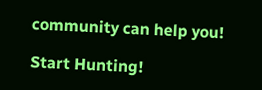community can help you!

Start Hunting!